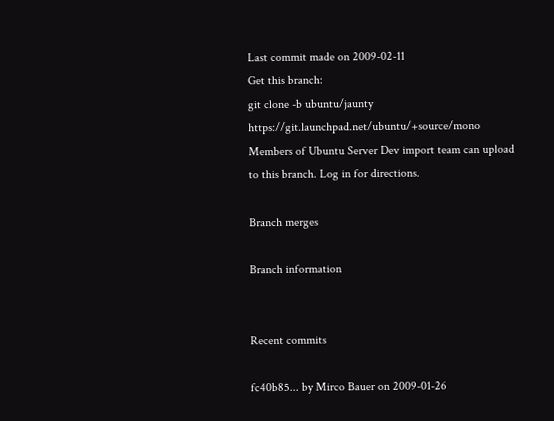Last commit made on 2009-02-11
Get this branch:
git clone -b ubuntu/jaunty https://git.launchpad.net/ubuntu/+source/mono
Members of Ubuntu Server Dev import team can upload to this branch. Log in for directions.

Branch merges

Branch information


Recent commits

fc40b85... by Mirco Bauer on 2009-01-26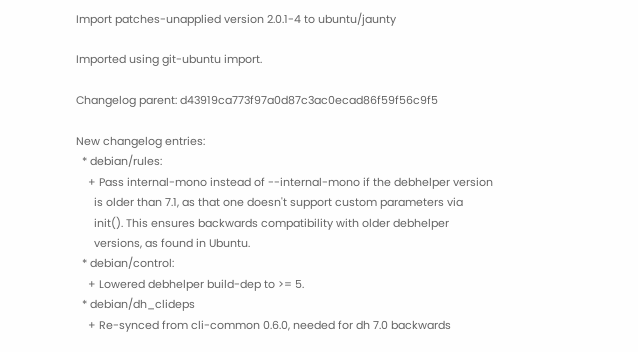Import patches-unapplied version 2.0.1-4 to ubuntu/jaunty

Imported using git-ubuntu import.

Changelog parent: d43919ca773f97a0d87c3ac0ecad86f59f56c9f5

New changelog entries:
  * debian/rules:
    + Pass internal-mono instead of --internal-mono if the debhelper version
      is older than 7.1, as that one doesn't support custom parameters via
      init(). This ensures backwards compatibility with older debhelper
      versions, as found in Ubuntu.
  * debian/control:
    + Lowered debhelper build-dep to >= 5.
  * debian/dh_clideps
    + Re-synced from cli-common 0.6.0, needed for dh 7.0 backwards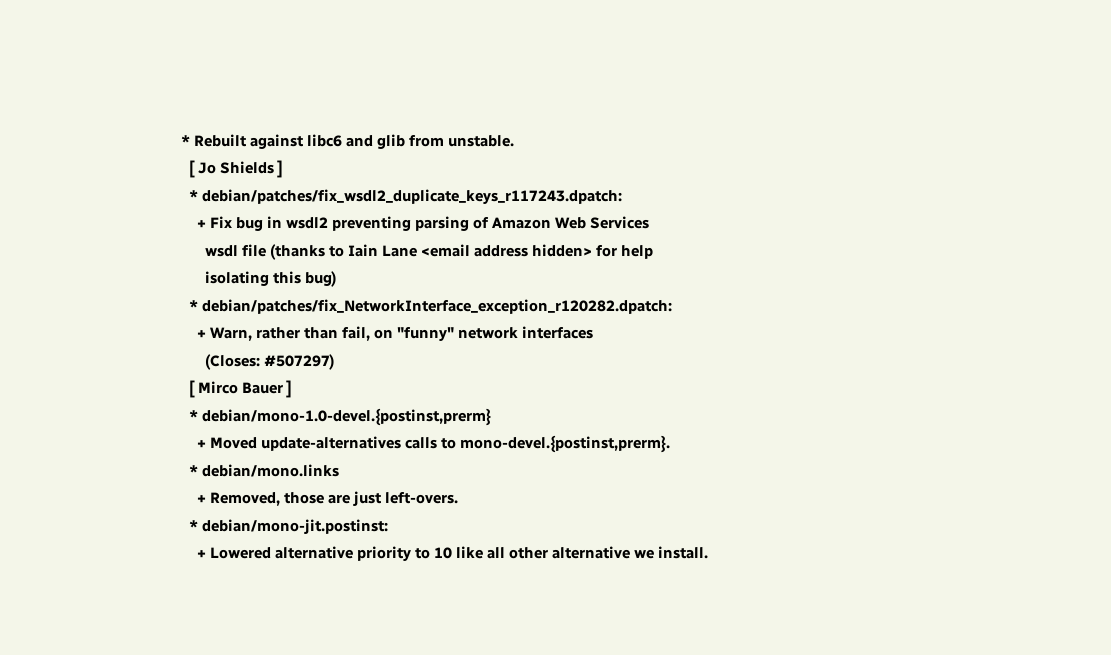* Rebuilt against libc6 and glib from unstable.
  [ Jo Shields ]
  * debian/patches/fix_wsdl2_duplicate_keys_r117243.dpatch:
    + Fix bug in wsdl2 preventing parsing of Amazon Web Services
      wsdl file (thanks to Iain Lane <email address hidden> for help
      isolating this bug)
  * debian/patches/fix_NetworkInterface_exception_r120282.dpatch:
    + Warn, rather than fail, on "funny" network interfaces
      (Closes: #507297)
  [ Mirco Bauer ]
  * debian/mono-1.0-devel.{postinst,prerm}
    + Moved update-alternatives calls to mono-devel.{postinst,prerm}.
  * debian/mono.links
    + Removed, those are just left-overs.
  * debian/mono-jit.postinst:
    + Lowered alternative priority to 10 like all other alternative we install.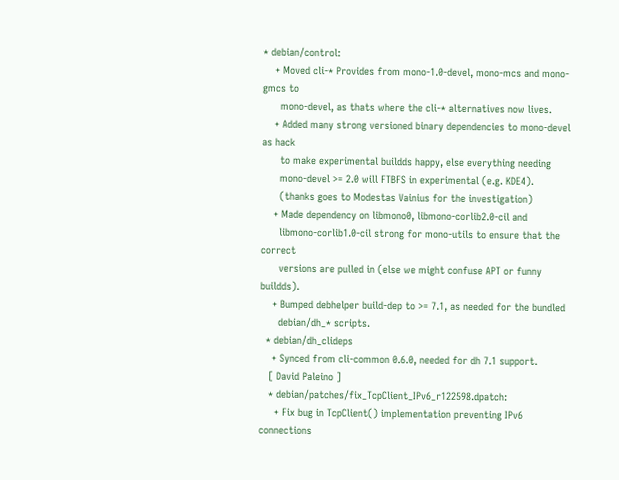* debian/control:
    + Moved cli-* Provides from mono-1.0-devel, mono-mcs and mono-gmcs to
      mono-devel, as thats where the cli-* alternatives now lives.
    + Added many strong versioned binary dependencies to mono-devel as hack
      to make experimental buildds happy, else everything needing
      mono-devel >= 2.0 will FTBFS in experimental (e.g. KDE4).
      (thanks goes to Modestas Vainius for the investigation)
    + Made dependency on libmono0, libmono-corlib2.0-cil and
      libmono-corlib1.0-cil strong for mono-utils to ensure that the correct
      versions are pulled in (else we might confuse APT or funny buildds).
    + Bumped debhelper build-dep to >= 7.1, as needed for the bundled
      debian/dh_* scripts.
  * debian/dh_clideps
    + Synced from cli-common 0.6.0, needed for dh 7.1 support.
   [ David Paleino ]
   * debian/patches/fix_TcpClient_IPv6_r122598.dpatch:
     + Fix bug in TcpClient() implementation preventing IPv6 connections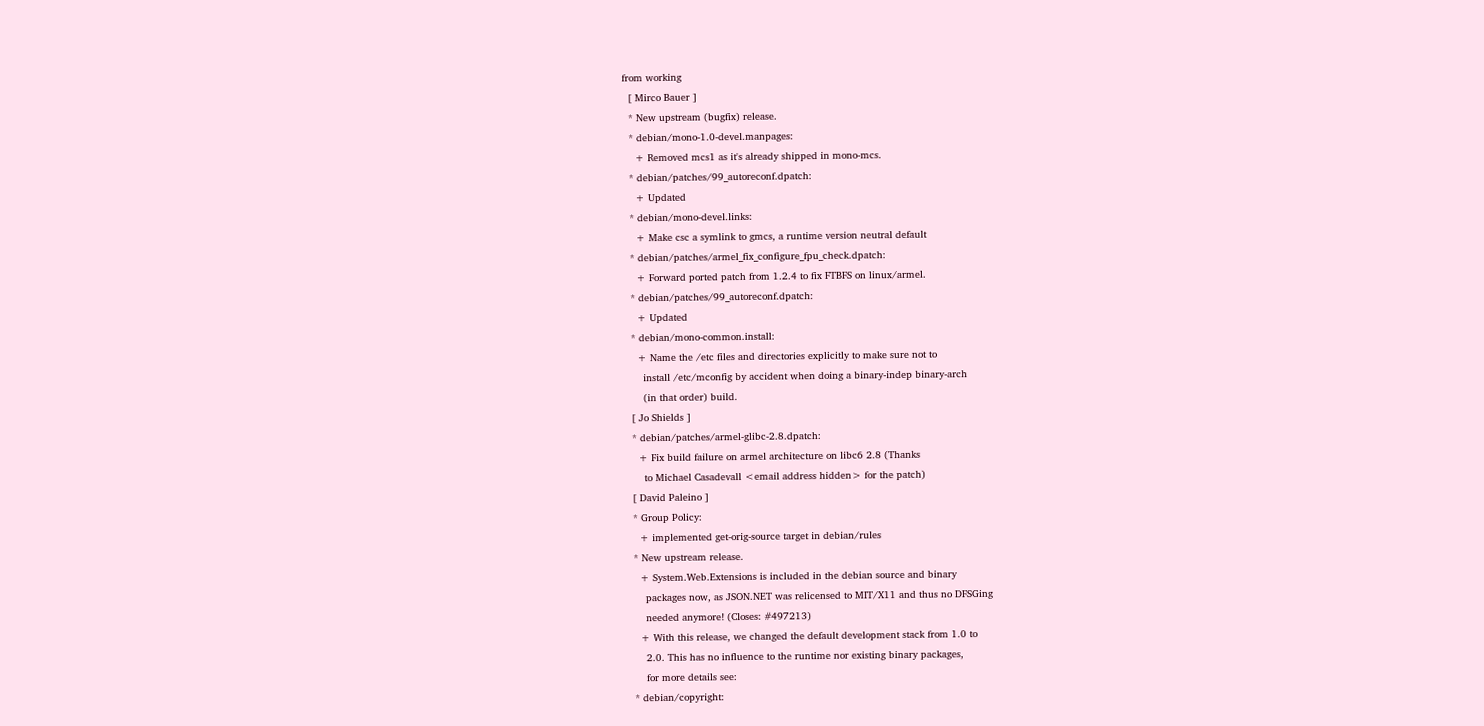from working
  [ Mirco Bauer ]
  * New upstream (bugfix) release.
  * debian/mono-1.0-devel.manpages:
    + Removed mcs1 as it's already shipped in mono-mcs.
  * debian/patches/99_autoreconf.dpatch:
    + Updated
  * debian/mono-devel.links:
    + Make csc a symlink to gmcs, a runtime version neutral default
  * debian/patches/armel_fix_configure_fpu_check.dpatch:
    + Forward ported patch from 1.2.4 to fix FTBFS on linux/armel.
  * debian/patches/99_autoreconf.dpatch:
    + Updated
  * debian/mono-common.install:
    + Name the /etc files and directories explicitly to make sure not to
      install /etc/mconfig by accident when doing a binary-indep binary-arch
      (in that order) build.
  [ Jo Shields ]
  * debian/patches/armel-glibc-2.8.dpatch:
    + Fix build failure on armel architecture on libc6 2.8 (Thanks
      to Michael Casadevall <email address hidden> for the patch)
  [ David Paleino ]
  * Group Policy:
    + implemented get-orig-source target in debian/rules
  * New upstream release.
    + System.Web.Extensions is included in the debian source and binary
      packages now, as JSON.NET was relicensed to MIT/X11 and thus no DFSGing
      needed anymore! (Closes: #497213)
    + With this release, we changed the default development stack from 1.0 to
      2.0. This has no influence to the runtime nor existing binary packages,
      for more details see:
  * debian/copyright: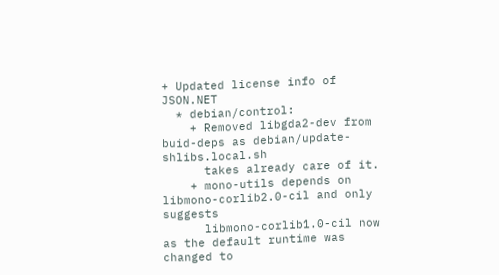+ Updated license info of JSON.NET
  * debian/control:
    + Removed libgda2-dev from buid-deps as debian/update-shlibs.local.sh
      takes already care of it.
    + mono-utils depends on libmono-corlib2.0-cil and only suggests
      libmono-corlib1.0-cil now as the default runtime was changed to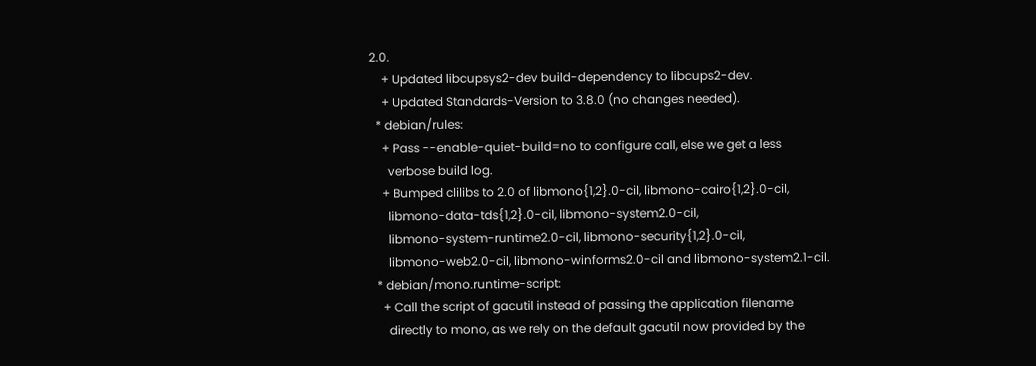2.0.
    + Updated libcupsys2-dev build-dependency to libcups2-dev.
    + Updated Standards-Version to 3.8.0 (no changes needed).
  * debian/rules:
    + Pass --enable-quiet-build=no to configure call, else we get a less
      verbose build log.
    + Bumped clilibs to 2.0 of libmono{1,2}.0-cil, libmono-cairo{1,2}.0-cil,
      libmono-data-tds{1,2}.0-cil, libmono-system2.0-cil,
      libmono-system-runtime2.0-cil, libmono-security{1,2}.0-cil,
      libmono-web2.0-cil, libmono-winforms2.0-cil and libmono-system2.1-cil.
  * debian/mono.runtime-script:
    + Call the script of gacutil instead of passing the application filename
      directly to mono, as we rely on the default gacutil now provided by the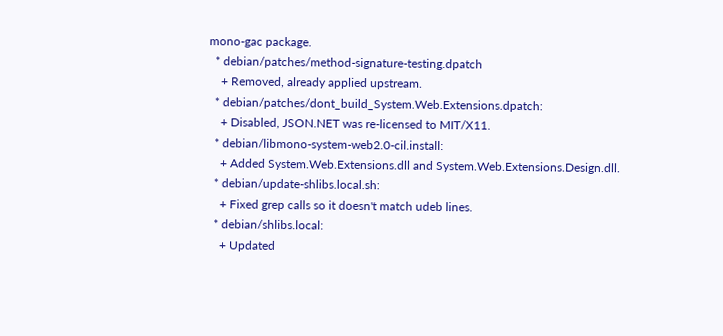mono-gac package.
  * debian/patches/method-signature-testing.dpatch
    + Removed, already applied upstream.
  * debian/patches/dont_build_System.Web.Extensions.dpatch:
    + Disabled, JSON.NET was re-licensed to MIT/X11.
  * debian/libmono-system-web2.0-cil.install:
    + Added System.Web.Extensions.dll and System.Web.Extensions.Design.dll.
  * debian/update-shlibs.local.sh:
    + Fixed grep calls so it doesn't match udeb lines.
  * debian/shlibs.local:
    + Updated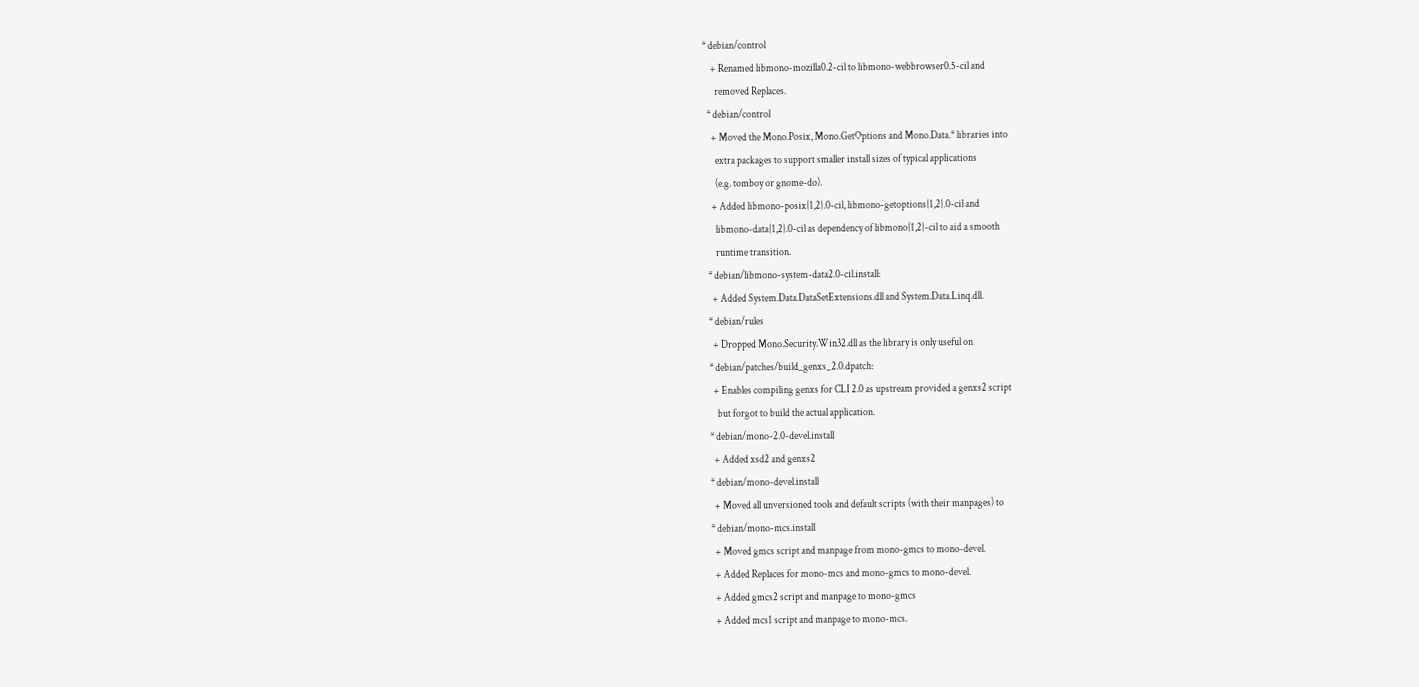* debian/control
    + Renamed libmono-mozilla0.2-cil to libmono-webbrowser0.5-cil and
      removed Replaces.
  * debian/control
    + Moved the Mono.Posix, Mono.GetOptions and Mono.Data.* libraries into
      extra packages to support smaller install sizes of typical applications
      (e.g. tomboy or gnome-do).
    + Added libmono-posix{1,2}.0-cil, libmono-getoptions{1,2}.0-cil and
      libmono-data{1,2}.0-cil as dependency of libmono{1,2}-cil to aid a smooth
      runtime transition.
  * debian/libmono-system-data2.0-cil.install:
    + Added System.Data.DataSetExtensions.dll and System.Data.Linq.dll.
  * debian/rules
    + Dropped Mono.Security.Win32.dll as the library is only useful on
  * debian/patches/build_genxs_2.0.dpatch:
    + Enables compiling genxs for CLI 2.0 as upstream provided a genxs2 script
      but forgot to build the actual application.
  * debian/mono-2.0-devel.install
    + Added xsd2 and genxs2
  * debian/mono-devel.install
    + Moved all unversioned tools and default scripts (with their manpages) to
  * debian/mono-mcs.install
    + Moved gmcs script and manpage from mono-gmcs to mono-devel.
    + Added Replaces for mono-mcs and mono-gmcs to mono-devel.
    + Added gmcs2 script and manpage to mono-gmcs
    + Added mcs1 script and manpage to mono-mcs.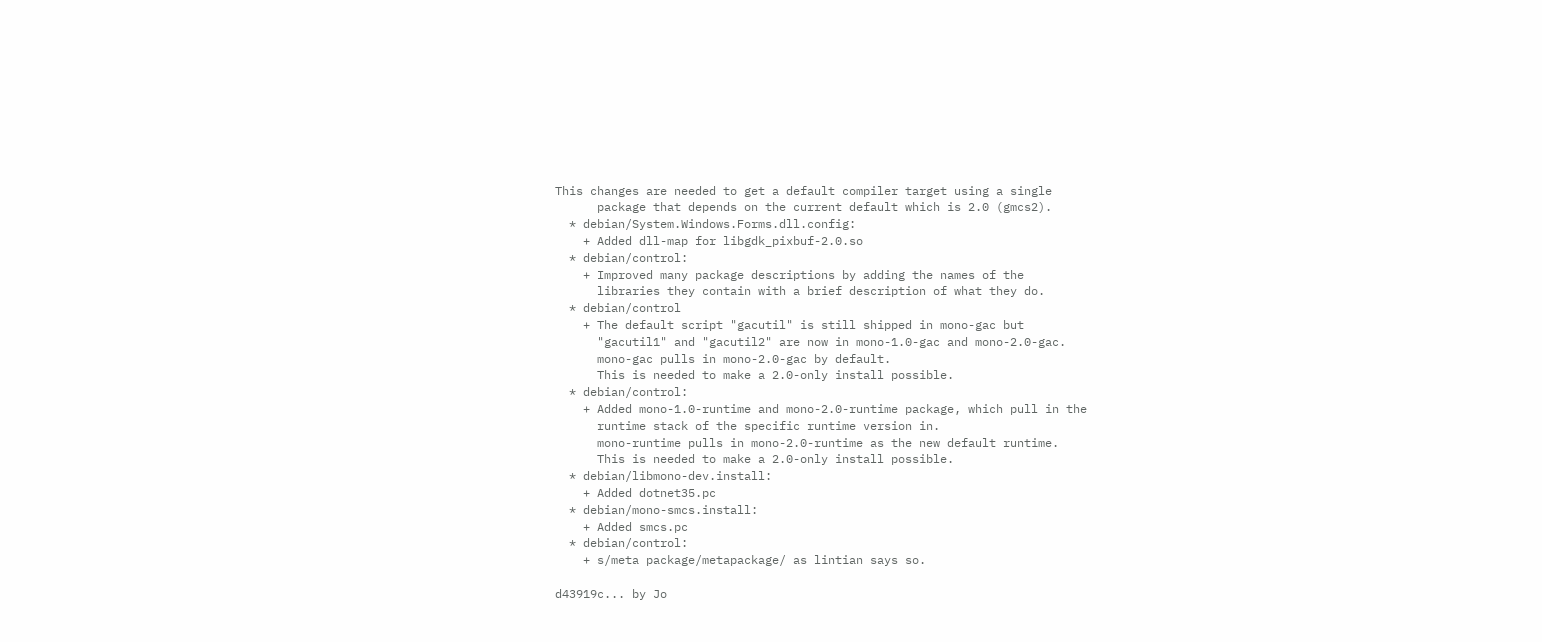This changes are needed to get a default compiler target using a single
      package that depends on the current default which is 2.0 (gmcs2).
  * debian/System.Windows.Forms.dll.config:
    + Added dll-map for libgdk_pixbuf-2.0.so
  * debian/control:
    + Improved many package descriptions by adding the names of the
      libraries they contain with a brief description of what they do.
  * debian/control
    + The default script "gacutil" is still shipped in mono-gac but
      "gacutil1" and "gacutil2" are now in mono-1.0-gac and mono-2.0-gac.
      mono-gac pulls in mono-2.0-gac by default.
      This is needed to make a 2.0-only install possible.
  * debian/control:
    + Added mono-1.0-runtime and mono-2.0-runtime package, which pull in the
      runtime stack of the specific runtime version in.
      mono-runtime pulls in mono-2.0-runtime as the new default runtime.
      This is needed to make a 2.0-only install possible.
  * debian/libmono-dev.install:
    + Added dotnet35.pc
  * debian/mono-smcs.install:
    + Added smcs.pc
  * debian/control:
    + s/meta package/metapackage/ as lintian says so.

d43919c... by Jo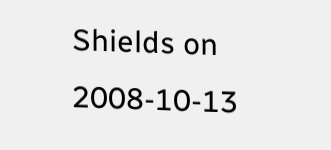Shields on 2008-10-13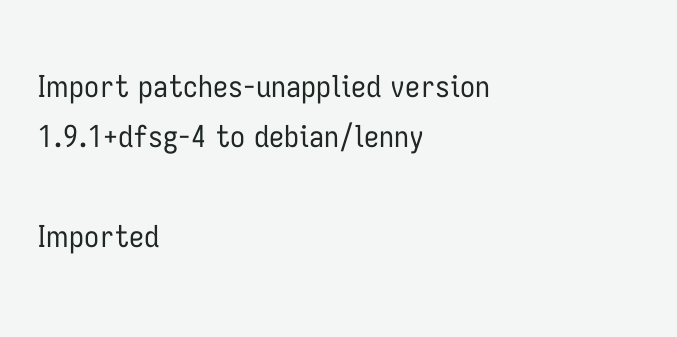Import patches-unapplied version 1.9.1+dfsg-4 to debian/lenny

Imported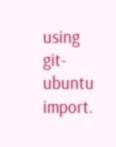using git-ubuntu import.